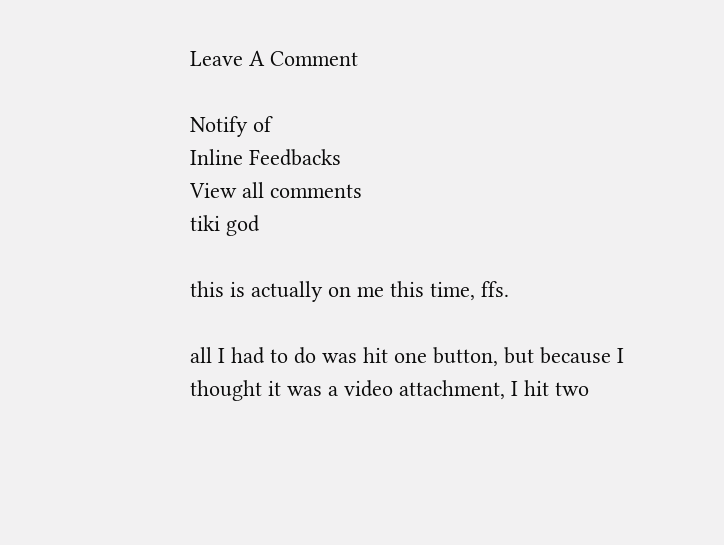Leave A Comment

Notify of
Inline Feedbacks
View all comments
tiki god

this is actually on me this time, ffs.

all I had to do was hit one button, but because I thought it was a video attachment, I hit two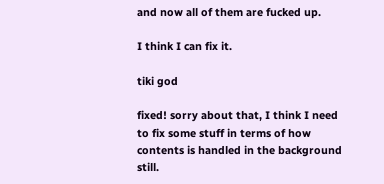and now all of them are fucked up.

I think I can fix it.

tiki god

fixed! sorry about that, I think I need to fix some stuff in terms of how contents is handled in the background still.